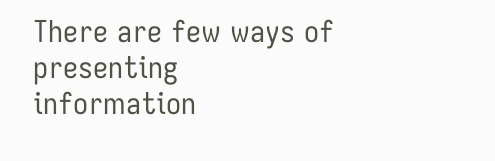There are few ways of presenting information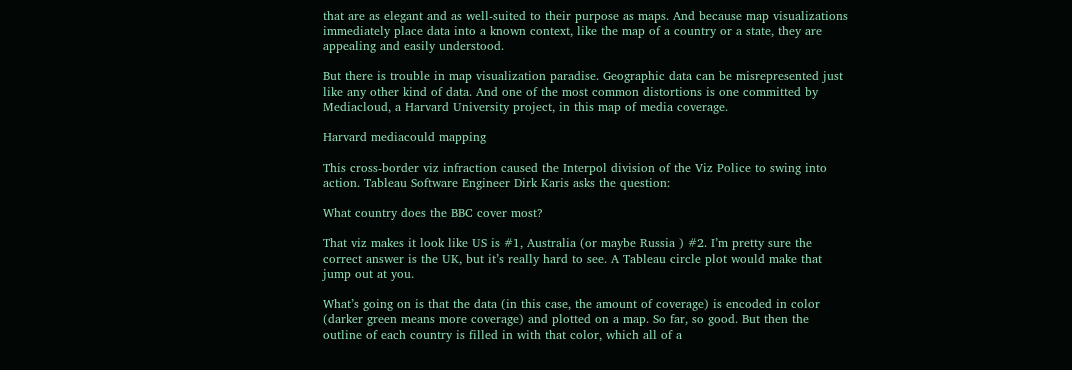that are as elegant and as well-suited to their purpose as maps. And because map visualizations immediately place data into a known context, like the map of a country or a state, they are appealing and easily understood.

But there is trouble in map visualization paradise. Geographic data can be misrepresented just like any other kind of data. And one of the most common distortions is one committed by Mediacloud, a Harvard University project, in this map of media coverage.

Harvard mediacould mapping

This cross-border viz infraction caused the Interpol division of the Viz Police to swing into action. Tableau Software Engineer Dirk Karis asks the question:

What country does the BBC cover most?

That viz makes it look like US is #1, Australia (or maybe Russia ) #2. I’m pretty sure the correct answer is the UK, but it’s really hard to see. A Tableau circle plot would make that jump out at you.

What’s going on is that the data (in this case, the amount of coverage) is encoded in color (darker green means more coverage) and plotted on a map. So far, so good. But then the outline of each country is filled in with that color, which all of a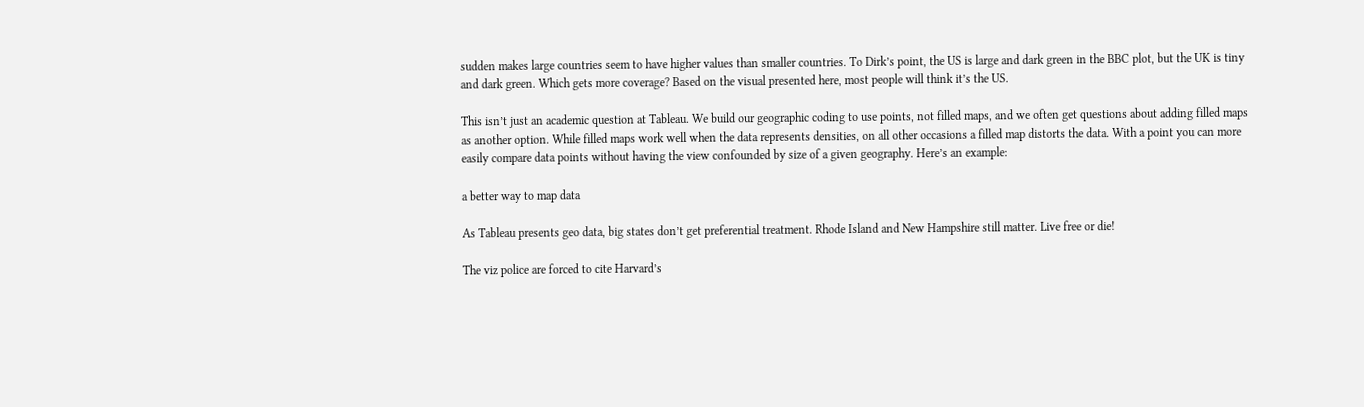sudden makes large countries seem to have higher values than smaller countries. To Dirk’s point, the US is large and dark green in the BBC plot, but the UK is tiny and dark green. Which gets more coverage? Based on the visual presented here, most people will think it’s the US.

This isn’t just an academic question at Tableau. We build our geographic coding to use points, not filled maps, and we often get questions about adding filled maps as another option. While filled maps work well when the data represents densities, on all other occasions a filled map distorts the data. With a point you can more easily compare data points without having the view confounded by size of a given geography. Here’s an example:

a better way to map data

As Tableau presents geo data, big states don’t get preferential treatment. Rhode Island and New Hampshire still matter. Live free or die!

The viz police are forced to cite Harvard’s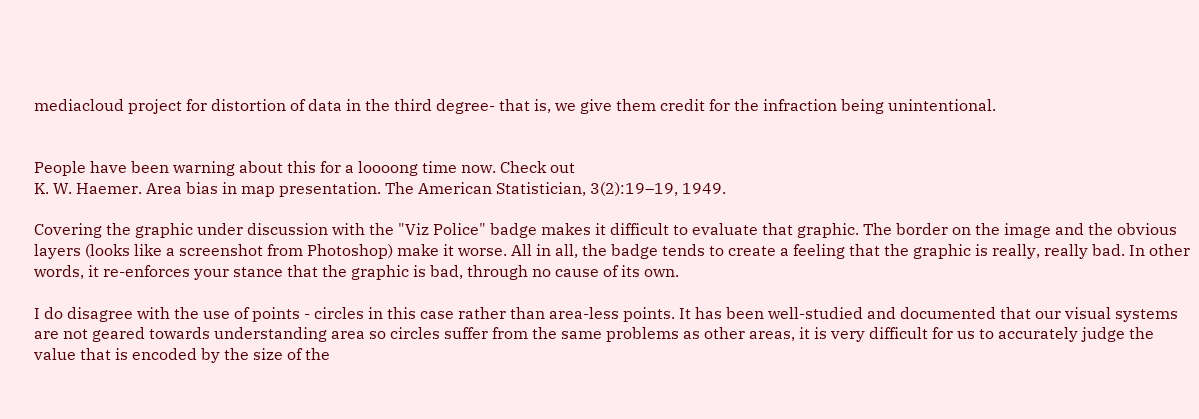mediacloud project for distortion of data in the third degree- that is, we give them credit for the infraction being unintentional.


People have been warning about this for a loooong time now. Check out
K. W. Haemer. Area bias in map presentation. The American Statistician, 3(2):19–19, 1949.

Covering the graphic under discussion with the "Viz Police" badge makes it difficult to evaluate that graphic. The border on the image and the obvious layers (looks like a screenshot from Photoshop) make it worse. All in all, the badge tends to create a feeling that the graphic is really, really bad. In other words, it re-enforces your stance that the graphic is bad, through no cause of its own.

I do disagree with the use of points - circles in this case rather than area-less points. It has been well-studied and documented that our visual systems are not geared towards understanding area so circles suffer from the same problems as other areas, it is very difficult for us to accurately judge the value that is encoded by the size of the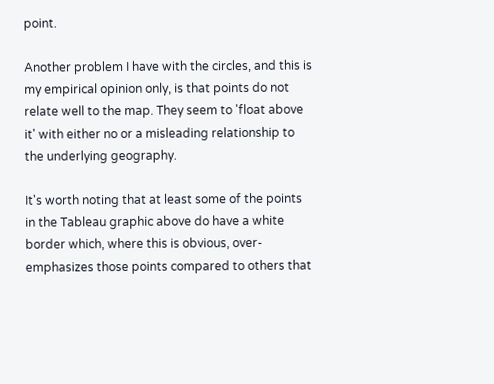point.

Another problem I have with the circles, and this is my empirical opinion only, is that points do not relate well to the map. They seem to 'float above it' with either no or a misleading relationship to the underlying geography.

It's worth noting that at least some of the points in the Tableau graphic above do have a white border which, where this is obvious, over-emphasizes those points compared to others that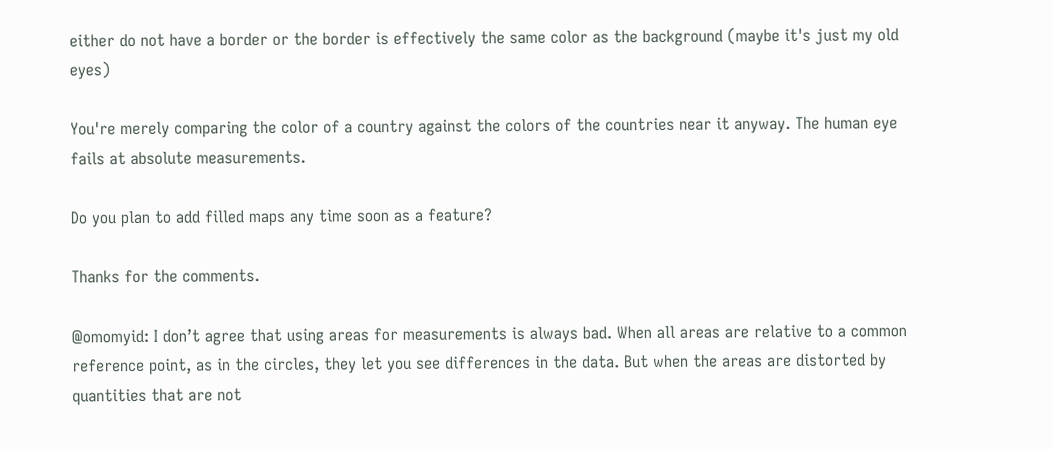either do not have a border or the border is effectively the same color as the background (maybe it's just my old eyes)

You're merely comparing the color of a country against the colors of the countries near it anyway. The human eye fails at absolute measurements.

Do you plan to add filled maps any time soon as a feature?

Thanks for the comments.

@omomyid: I don’t agree that using areas for measurements is always bad. When all areas are relative to a common reference point, as in the circles, they let you see differences in the data. But when the areas are distorted by quantities that are not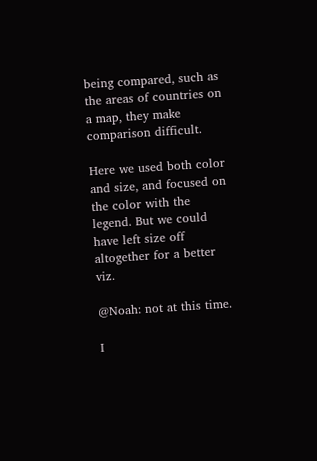being compared, such as the areas of countries on a map, they make comparison difficult.

Here we used both color and size, and focused on the color with the legend. But we could have left size off altogether for a better viz.

@Noah: not at this time.

I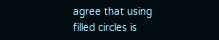agree that using filled circles is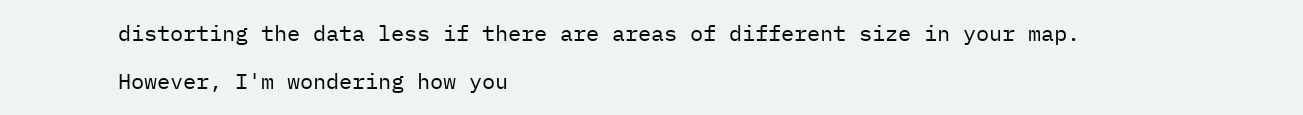distorting the data less if there are areas of different size in your map.

However, I'm wondering how you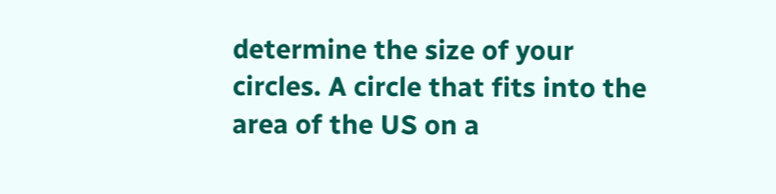determine the size of your circles. A circle that fits into the area of the US on a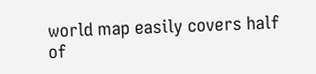world map easily covers half of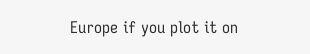Europe if you plot it on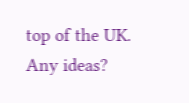top of the UK. Any ideas?